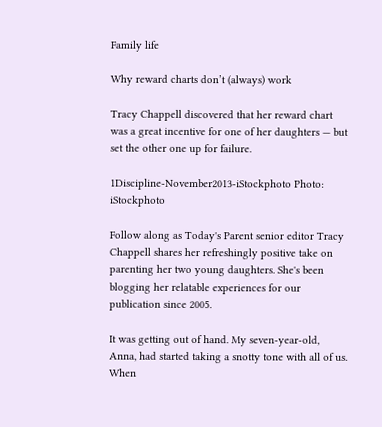Family life

Why reward charts don’t (always) work

Tracy Chappell discovered that her reward chart was a great incentive for one of her daughters — but set the other one up for failure.

1Discipline-November2013-iStockphoto Photo: iStockphoto

Follow along as Today's Parent senior editor Tracy Chappell shares her refreshingly positive take on parenting her two young daughters. She's been blogging her relatable experiences for our publication since 2005.

It was getting out of hand. My seven-year-old, Anna, had started taking a snotty tone with all of us. When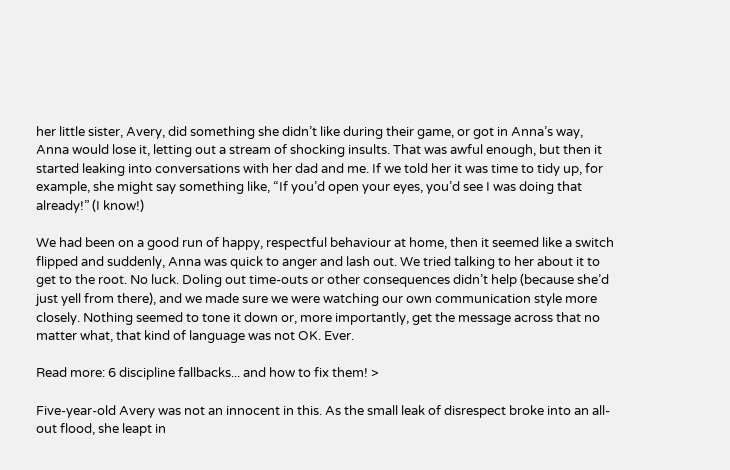her little sister, Avery, did something she didn’t like during their game, or got in Anna’s way, Anna would lose it, letting out a stream of shocking insults. That was awful enough, but then it started leaking into conversations with her dad and me. If we told her it was time to tidy up, for example, she might say something like, “If you’d open your eyes, you’d see I was doing that already!” (I know!)

We had been on a good run of happy, respectful behaviour at home, then it seemed like a switch flipped and suddenly, Anna was quick to anger and lash out. We tried talking to her about it to get to the root. No luck. Doling out time-outs or other consequences didn’t help (because she’d just yell from there), and we made sure we were watching our own communication style more closely. Nothing seemed to tone it down or, more importantly, get the message across that no matter what, that kind of language was not OK. Ever.

Read more: 6 discipline fallbacks... and how to fix them! >

Five-year-old Avery was not an innocent in this. As the small leak of disrespect broke into an all-out flood, she leapt in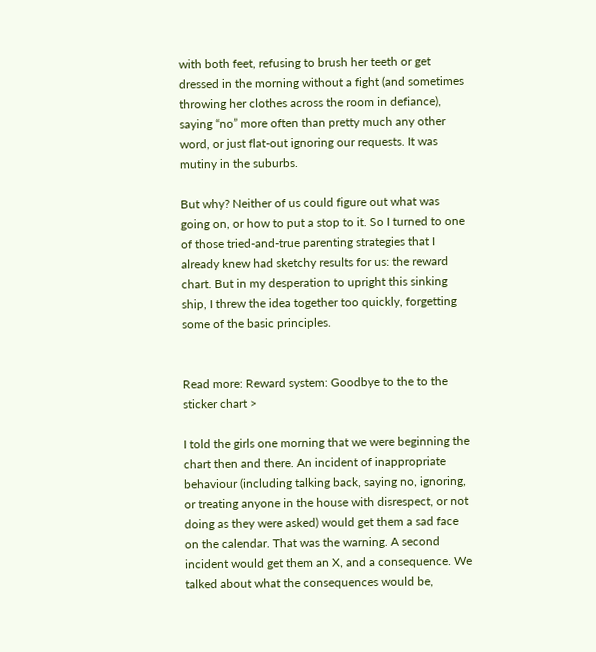with both feet, refusing to brush her teeth or get dressed in the morning without a fight (and sometimes throwing her clothes across the room in defiance), saying “no” more often than pretty much any other word, or just flat-out ignoring our requests. It was mutiny in the suburbs.

But why? Neither of us could figure out what was going on, or how to put a stop to it. So I turned to one of those tried-and-true parenting strategies that I already knew had sketchy results for us: the reward chart. But in my desperation to upright this sinking ship, I threw the idea together too quickly, forgetting some of the basic principles.


Read more: Reward system: Goodbye to the to the sticker chart >

I told the girls one morning that we were beginning the chart then and there. An incident of inappropriate behaviour (including talking back, saying no, ignoring, or treating anyone in the house with disrespect, or not doing as they were asked) would get them a sad face on the calendar. That was the warning. A second incident would get them an X, and a consequence. We talked about what the consequences would be,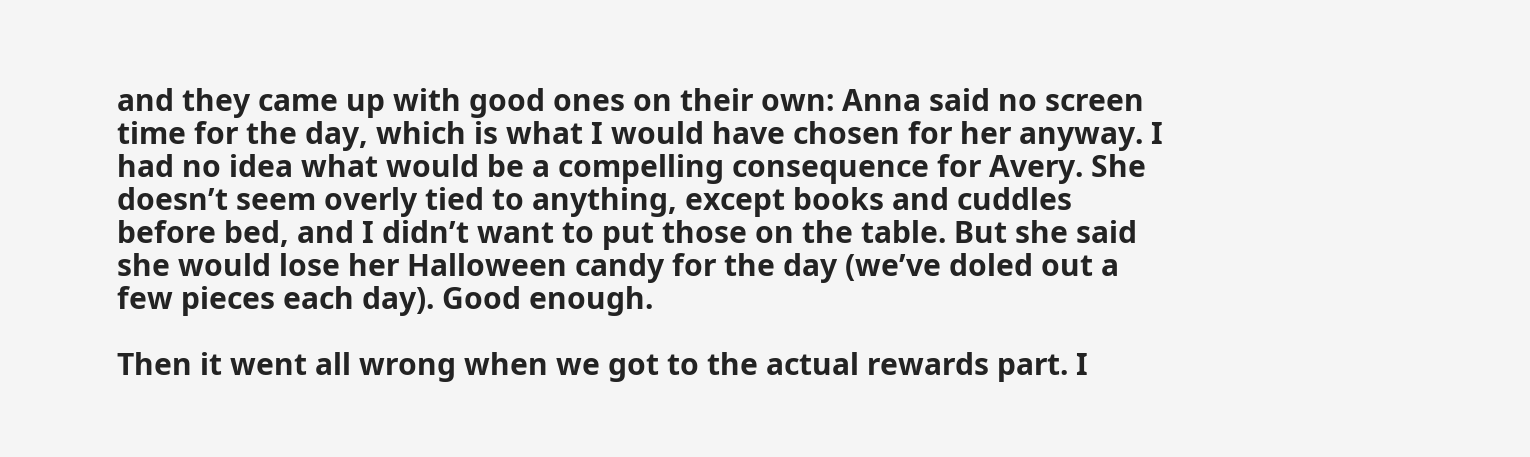and they came up with good ones on their own: Anna said no screen time for the day, which is what I would have chosen for her anyway. I had no idea what would be a compelling consequence for Avery. She doesn’t seem overly tied to anything, except books and cuddles before bed, and I didn’t want to put those on the table. But she said she would lose her Halloween candy for the day (we’ve doled out a few pieces each day). Good enough.

Then it went all wrong when we got to the actual rewards part. I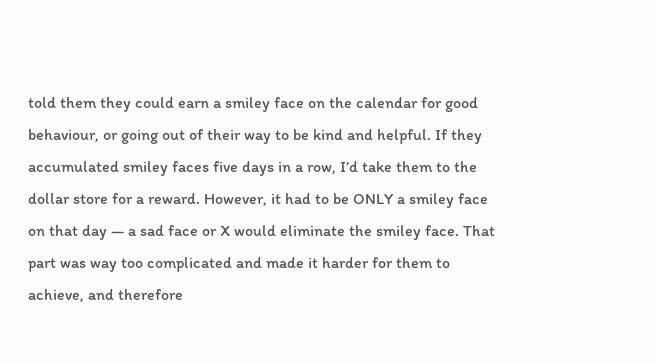told them they could earn a smiley face on the calendar for good behaviour, or going out of their way to be kind and helpful. If they accumulated smiley faces five days in a row, I’d take them to the dollar store for a reward. However, it had to be ONLY a smiley face on that day — a sad face or X would eliminate the smiley face. That part was way too complicated and made it harder for them to achieve, and therefore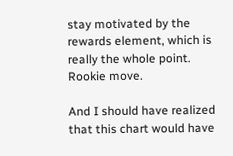stay motivated by the rewards element, which is really the whole point. Rookie move.

And I should have realized that this chart would have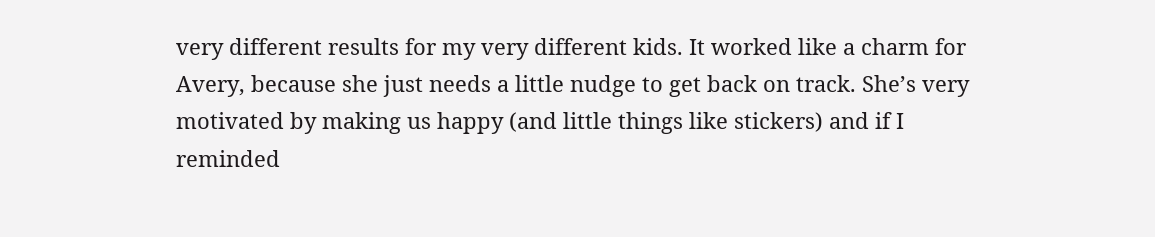very different results for my very different kids. It worked like a charm for Avery, because she just needs a little nudge to get back on track. She’s very motivated by making us happy (and little things like stickers) and if I reminded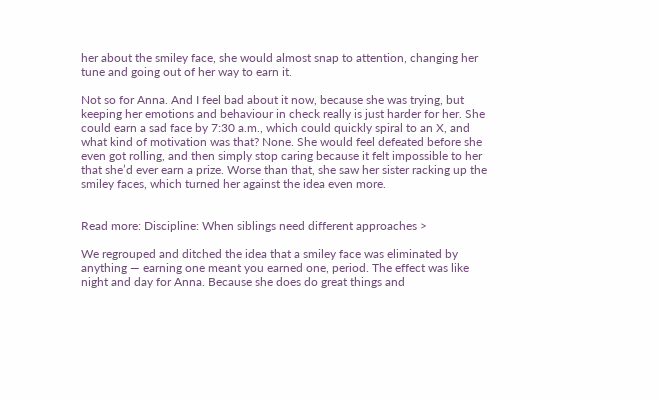her about the smiley face, she would almost snap to attention, changing her tune and going out of her way to earn it.

Not so for Anna. And I feel bad about it now, because she was trying, but keeping her emotions and behaviour in check really is just harder for her. She could earn a sad face by 7:30 a.m., which could quickly spiral to an X, and what kind of motivation was that? None. She would feel defeated before she even got rolling, and then simply stop caring because it felt impossible to her that she’d ever earn a prize. Worse than that, she saw her sister racking up the smiley faces, which turned her against the idea even more.


Read more: Discipline: When siblings need different approaches >

We regrouped and ditched the idea that a smiley face was eliminated by anything — earning one meant you earned one, period. The effect was like night and day for Anna. Because she does do great things and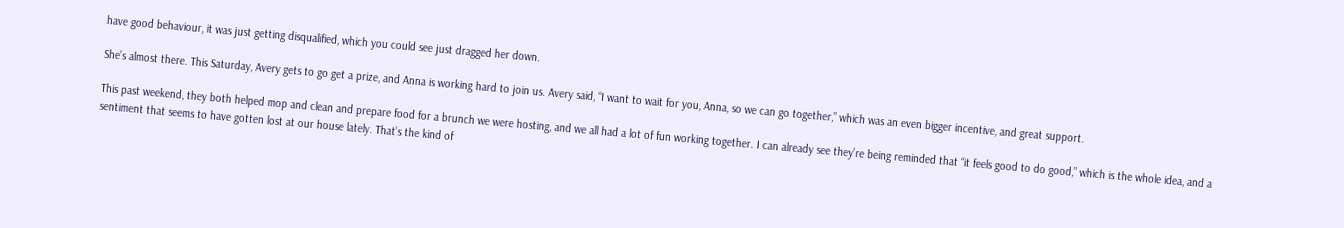have good behaviour, it was just getting disqualified, which you could see just dragged her down.

She’s almost there. This Saturday, Avery gets to go get a prize, and Anna is working hard to join us. Avery said, “I want to wait for you, Anna, so we can go together,” which was an even bigger incentive, and great support.

This past weekend, they both helped mop and clean and prepare food for a brunch we were hosting, and we all had a lot of fun working together. I can already see they’re being reminded that “it feels good to do good,” which is the whole idea, and a sentiment that seems to have gotten lost at our house lately. That’s the kind of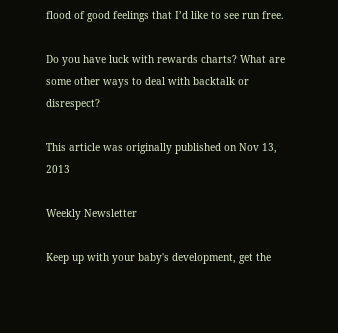flood of good feelings that I’d like to see run free.

Do you have luck with rewards charts? What are some other ways to deal with backtalk or disrespect?

This article was originally published on Nov 13, 2013

Weekly Newsletter

Keep up with your baby's development, get the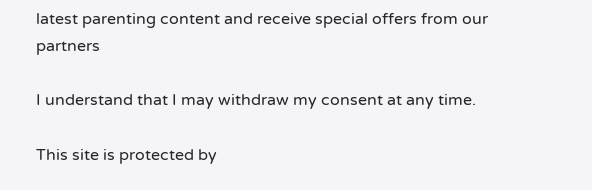latest parenting content and receive special offers from our partners

I understand that I may withdraw my consent at any time.

This site is protected by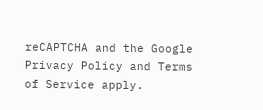reCAPTCHA and the Google Privacy Policy and Terms of Service apply.